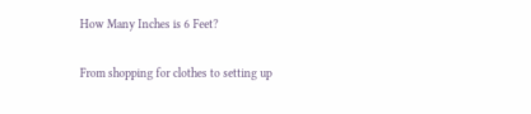How Many Inches is 6 Feet?

From shopping for clothes to setting up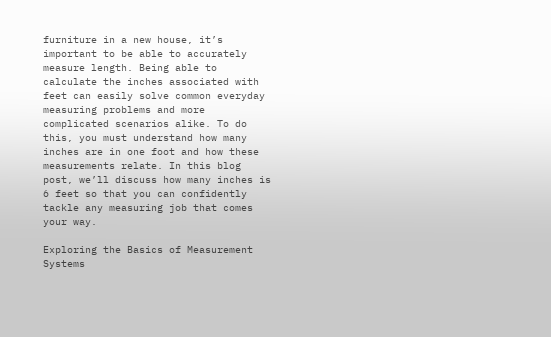furniture in a new house, it’s important to be able to accurately measure length. Being able to calculate the inches associated with feet can easily solve common everyday measuring problems and more complicated scenarios alike. To do this, you must understand how many inches are in one foot and how these measurements relate. In this blog post, we’ll discuss how many inches is 6 feet so that you can confidently tackle any measuring job that comes your way.

Exploring the Basics of Measurement Systems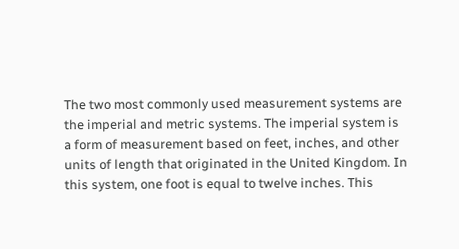The two most commonly used measurement systems are the imperial and metric systems. The imperial system is a form of measurement based on feet, inches, and other units of length that originated in the United Kingdom. In this system, one foot is equal to twelve inches. This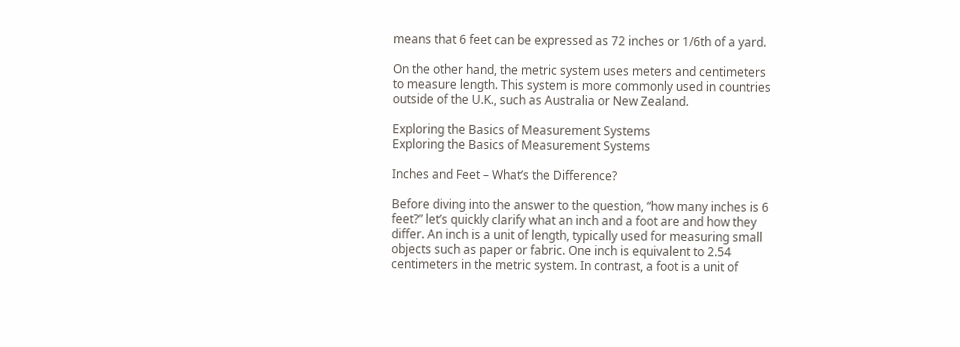means that 6 feet can be expressed as 72 inches or 1/6th of a yard.

On the other hand, the metric system uses meters and centimeters to measure length. This system is more commonly used in countries outside of the U.K., such as Australia or New Zealand.

Exploring the Basics of Measurement Systems
Exploring the Basics of Measurement Systems

Inches and Feet – What’s the Difference?

Before diving into the answer to the question, “how many inches is 6 feet?” let’s quickly clarify what an inch and a foot are and how they differ. An inch is a unit of length, typically used for measuring small objects such as paper or fabric. One inch is equivalent to 2.54 centimeters in the metric system. In contrast, a foot is a unit of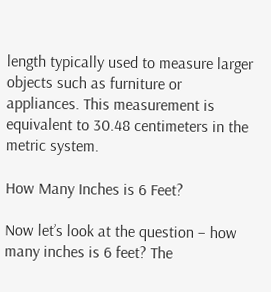length typically used to measure larger objects such as furniture or appliances. This measurement is equivalent to 30.48 centimeters in the metric system.

How Many Inches is 6 Feet?

Now let’s look at the question – how many inches is 6 feet? The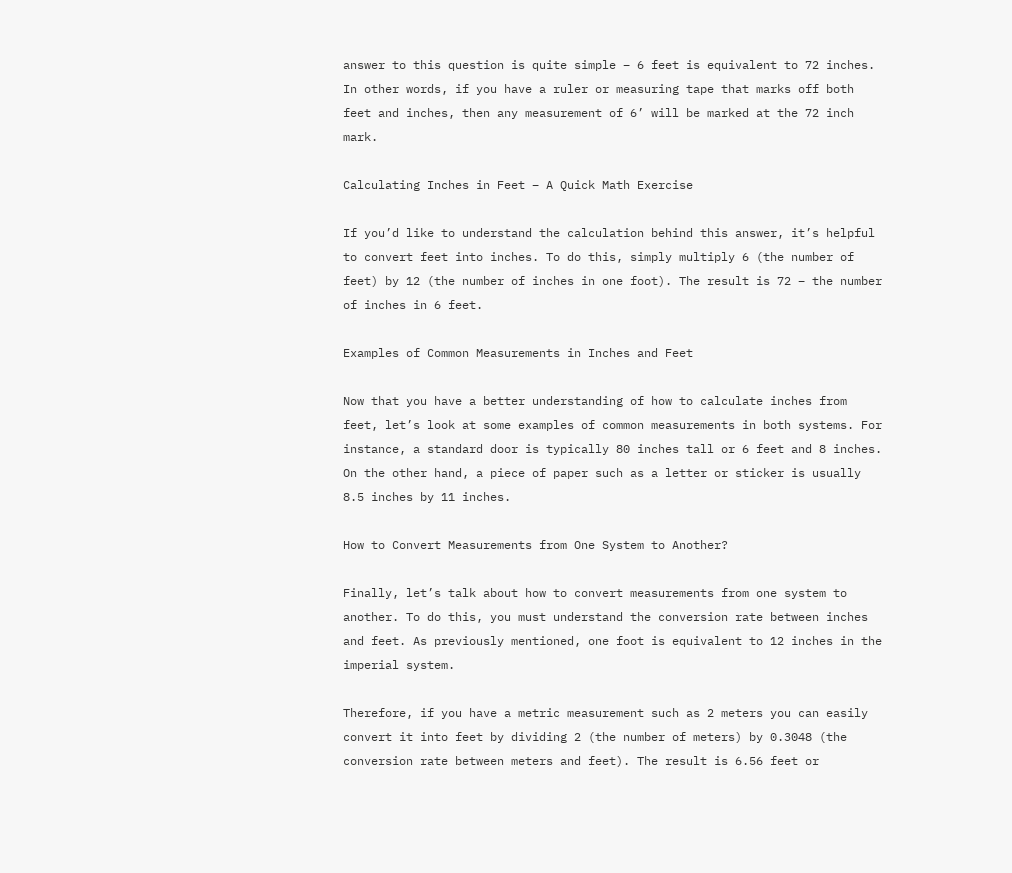answer to this question is quite simple – 6 feet is equivalent to 72 inches. In other words, if you have a ruler or measuring tape that marks off both feet and inches, then any measurement of 6’ will be marked at the 72 inch mark.

Calculating Inches in Feet – A Quick Math Exercise

If you’d like to understand the calculation behind this answer, it’s helpful to convert feet into inches. To do this, simply multiply 6 (the number of feet) by 12 (the number of inches in one foot). The result is 72 – the number of inches in 6 feet.

Examples of Common Measurements in Inches and Feet

Now that you have a better understanding of how to calculate inches from feet, let’s look at some examples of common measurements in both systems. For instance, a standard door is typically 80 inches tall or 6 feet and 8 inches. On the other hand, a piece of paper such as a letter or sticker is usually 8.5 inches by 11 inches.

How to Convert Measurements from One System to Another?

Finally, let’s talk about how to convert measurements from one system to another. To do this, you must understand the conversion rate between inches and feet. As previously mentioned, one foot is equivalent to 12 inches in the imperial system.

Therefore, if you have a metric measurement such as 2 meters you can easily convert it into feet by dividing 2 (the number of meters) by 0.3048 (the conversion rate between meters and feet). The result is 6.56 feet or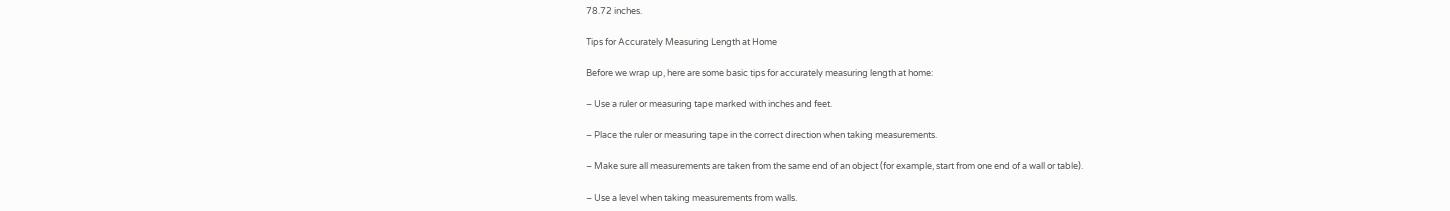78.72 inches.

Tips for Accurately Measuring Length at Home

Before we wrap up, here are some basic tips for accurately measuring length at home:

– Use a ruler or measuring tape marked with inches and feet.

– Place the ruler or measuring tape in the correct direction when taking measurements.

– Make sure all measurements are taken from the same end of an object (for example, start from one end of a wall or table).

– Use a level when taking measurements from walls.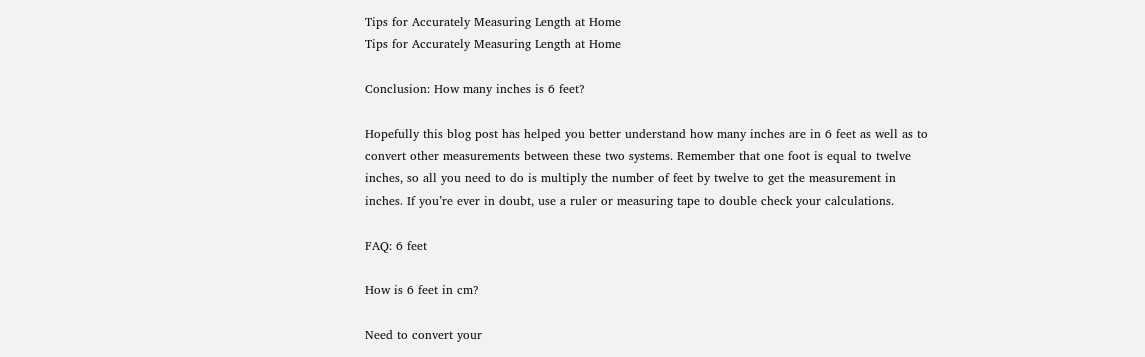Tips for Accurately Measuring Length at Home
Tips for Accurately Measuring Length at Home

Conclusion: How many inches is 6 feet?

Hopefully this blog post has helped you better understand how many inches are in 6 feet as well as to convert other measurements between these two systems. Remember that one foot is equal to twelve inches, so all you need to do is multiply the number of feet by twelve to get the measurement in inches. If you’re ever in doubt, use a ruler or measuring tape to double check your calculations.

FAQ: 6 feet

How is 6 feet in cm?

Need to convert your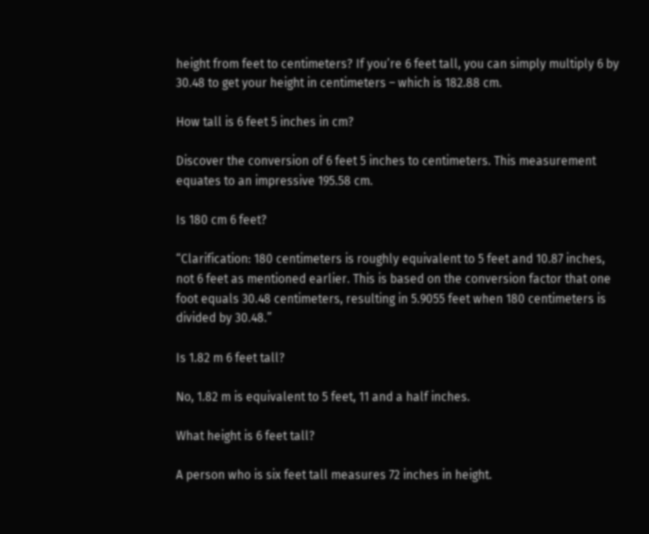height from feet to centimeters? If you’re 6 feet tall, you can simply multiply 6 by 30.48 to get your height in centimeters – which is 182.88 cm.

How tall is 6 feet 5 inches in cm?

Discover the conversion of 6 feet 5 inches to centimeters. This measurement equates to an impressive 195.58 cm.

Is 180 cm 6 feet?

“Clarification: 180 centimeters is roughly equivalent to 5 feet and 10.87 inches, not 6 feet as mentioned earlier. This is based on the conversion factor that one foot equals 30.48 centimeters, resulting in 5.9055 feet when 180 centimeters is divided by 30.48.”

Is 1.82 m 6 feet tall?

No, 1.82 m is equivalent to 5 feet, 11 and a half inches.

What height is 6 feet tall?

A person who is six feet tall measures 72 inches in height.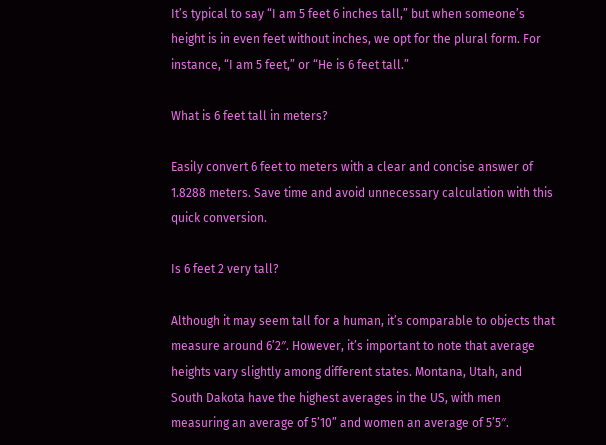It’s typical to say “I am 5 feet 6 inches tall,” but when someone’s height is in even feet without inches, we opt for the plural form. For instance, “I am 5 feet,” or “He is 6 feet tall.”

What is 6 feet tall in meters?

Easily convert 6 feet to meters with a clear and concise answer of 1.8288 meters. Save time and avoid unnecessary calculation with this quick conversion.

Is 6 feet 2 very tall?

Although it may seem tall for a human, it’s comparable to objects that measure around 6’2″. However, it’s important to note that average heights vary slightly among different states. Montana, Utah, and South Dakota have the highest averages in the US, with men measuring an average of 5’10” and women an average of 5’5″.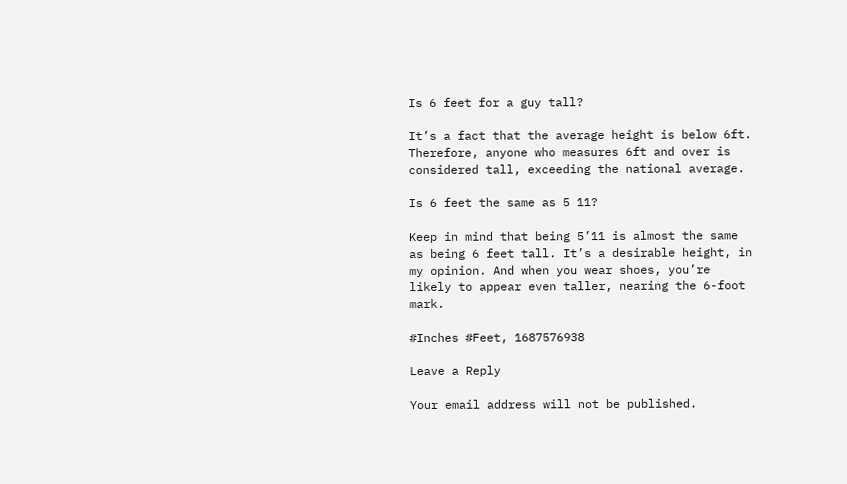Is 6 feet for a guy tall?

It’s a fact that the average height is below 6ft. Therefore, anyone who measures 6ft and over is considered tall, exceeding the national average.

Is 6 feet the same as 5 11?

Keep in mind that being 5’11 is almost the same as being 6 feet tall. It’s a desirable height, in my opinion. And when you wear shoes, you’re likely to appear even taller, nearing the 6-foot mark.

#Inches #Feet, 1687576938

Leave a Reply

Your email address will not be published.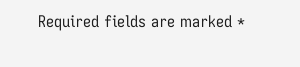Required fields are marked *